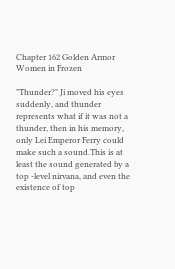Chapter 162 Golden Armor Women in Frozen

"Thunder?" Ji moved his eyes suddenly, and thunder represents what if it was not a thunder, then in his memory, only Lei Emperor Ferry could make such a sound.This is at least the sound generated by a top -level nirvana, and even the existence of top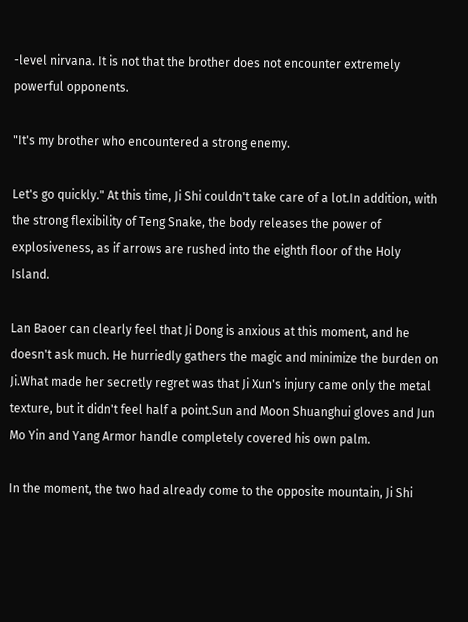-level nirvana. It is not that the brother does not encounter extremely powerful opponents.

"It's my brother who encountered a strong enemy.

Let's go quickly." At this time, Ji Shi couldn't take care of a lot.In addition, with the strong flexibility of Teng Snake, the body releases the power of explosiveness, as if arrows are rushed into the eighth floor of the Holy Island.

Lan Baoer can clearly feel that Ji Dong is anxious at this moment, and he doesn't ask much. He hurriedly gathers the magic and minimize the burden on Ji.What made her secretly regret was that Ji Xun's injury came only the metal texture, but it didn't feel half a point.Sun and Moon Shuanghui gloves and Jun Mo Yin and Yang Armor handle completely covered his own palm.

In the moment, the two had already come to the opposite mountain, Ji Shi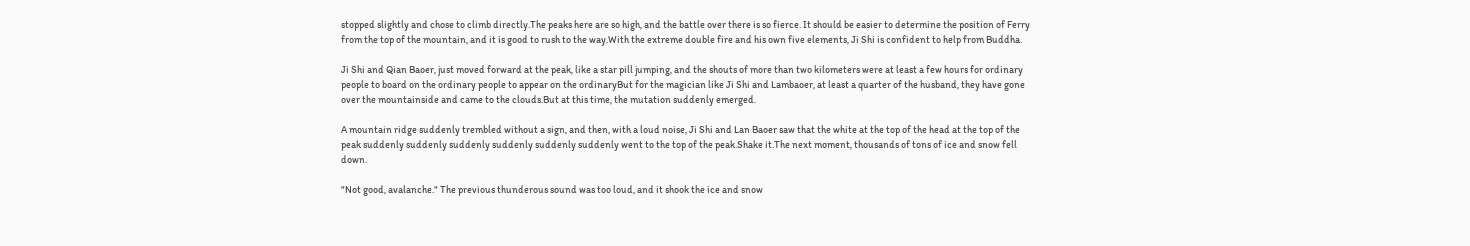stopped slightly and chose to climb directly.The peaks here are so high, and the battle over there is so fierce. It should be easier to determine the position of Ferry from the top of the mountain, and it is good to rush to the way.With the extreme double fire and his own five elements, Ji Shi is confident to help from Buddha.

Ji Shi and Qian Baoer, just moved forward at the peak, like a star pill jumping, and the shouts of more than two kilometers were at least a few hours for ordinary people to board on the ordinary people to appear on the ordinaryBut for the magician like Ji Shi and Lambaoer, at least a quarter of the husband, they have gone over the mountainside and came to the clouds.But at this time, the mutation suddenly emerged.

A mountain ridge suddenly trembled without a sign, and then, with a loud noise, Ji Shi and Lan Baoer saw that the white at the top of the head at the top of the peak suddenly suddenly suddenly suddenly suddenly suddenly went to the top of the peak.Shake it.The next moment, thousands of tons of ice and snow fell down.

"Not good, avalanche." The previous thunderous sound was too loud, and it shook the ice and snow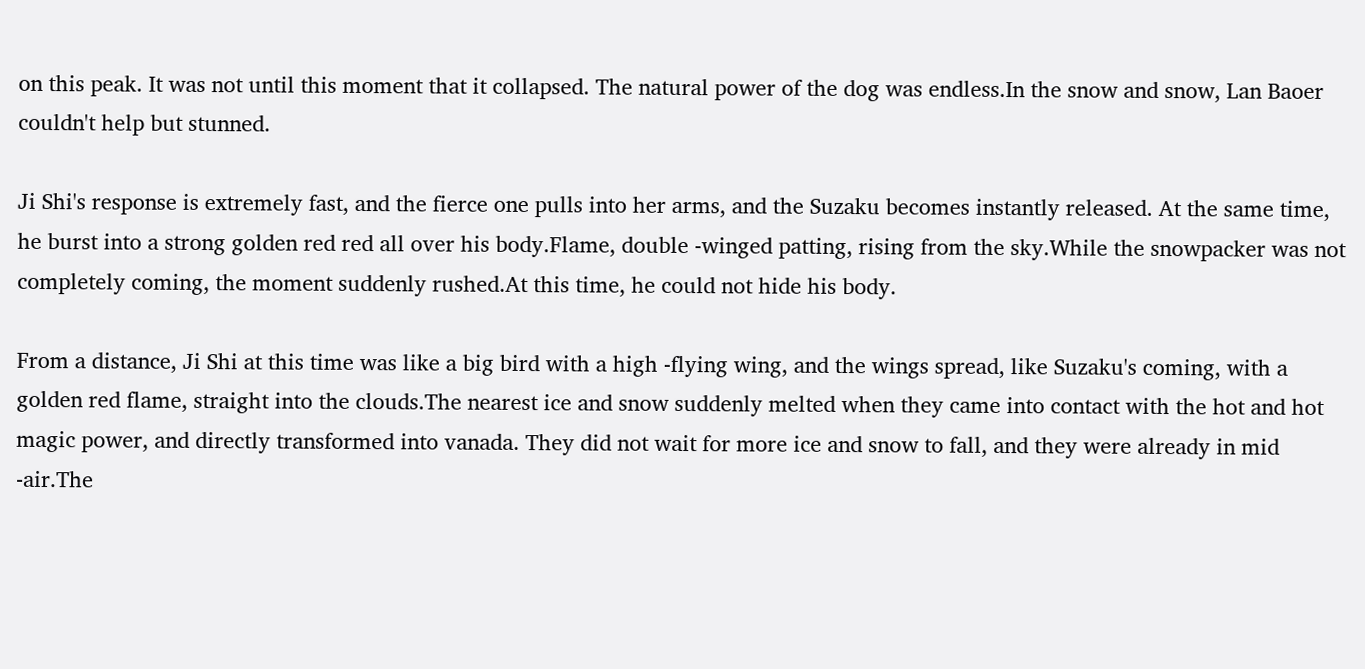on this peak. It was not until this moment that it collapsed. The natural power of the dog was endless.In the snow and snow, Lan Baoer couldn't help but stunned.

Ji Shi's response is extremely fast, and the fierce one pulls into her arms, and the Suzaku becomes instantly released. At the same time, he burst into a strong golden red red all over his body.Flame, double -winged patting, rising from the sky.While the snowpacker was not completely coming, the moment suddenly rushed.At this time, he could not hide his body.

From a distance, Ji Shi at this time was like a big bird with a high -flying wing, and the wings spread, like Suzaku's coming, with a golden red flame, straight into the clouds.The nearest ice and snow suddenly melted when they came into contact with the hot and hot magic power, and directly transformed into vanada. They did not wait for more ice and snow to fall, and they were already in mid -air.The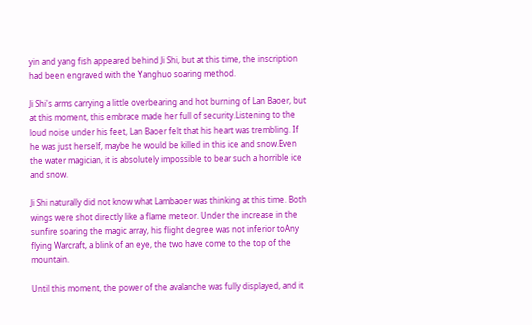yin and yang fish appeared behind Ji Shi, but at this time, the inscription had been engraved with the Yanghuo soaring method.

Ji Shi's arms carrying a little overbearing and hot burning of Lan Baoer, but at this moment, this embrace made her full of security.Listening to the loud noise under his feet, Lan Baoer felt that his heart was trembling. If he was just herself, maybe he would be killed in this ice and snow.Even the water magician, it is absolutely impossible to bear such a horrible ice and snow.

Ji Shi naturally did not know what Lambaoer was thinking at this time. Both wings were shot directly like a flame meteor. Under the increase in the sunfire soaring the magic array, his flight degree was not inferior toAny flying Warcraft, a blink of an eye, the two have come to the top of the mountain.

Until this moment, the power of the avalanche was fully displayed, and it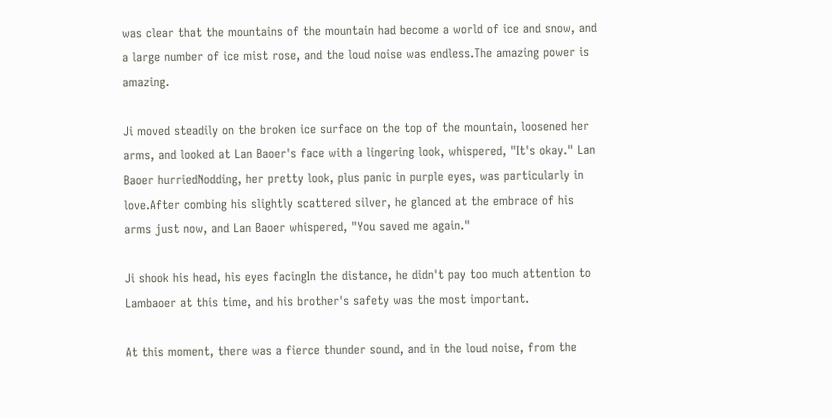was clear that the mountains of the mountain had become a world of ice and snow, and a large number of ice mist rose, and the loud noise was endless.The amazing power is amazing.

Ji moved steadily on the broken ice surface on the top of the mountain, loosened her arms, and looked at Lan Baoer's face with a lingering look, whispered, "It's okay." Lan Baoer hurriedNodding, her pretty look, plus panic in purple eyes, was particularly in love.After combing his slightly scattered silver, he glanced at the embrace of his arms just now, and Lan Baoer whispered, "You saved me again."

Ji shook his head, his eyes facingIn the distance, he didn't pay too much attention to Lambaoer at this time, and his brother's safety was the most important.

At this moment, there was a fierce thunder sound, and in the loud noise, from the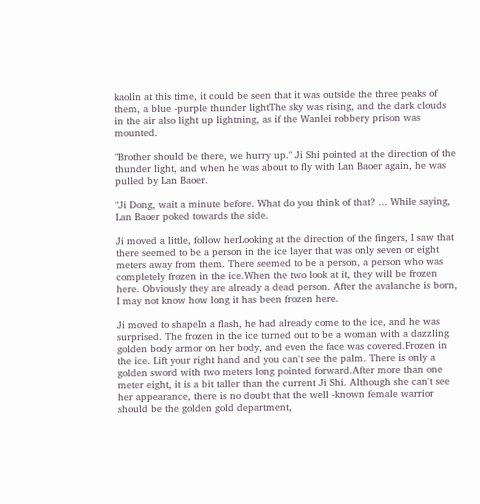kaolin at this time, it could be seen that it was outside the three peaks of them, a blue -purple thunder lightThe sky was rising, and the dark clouds in the air also light up lightning, as if the Wanlei robbery prison was mounted.

"Brother should be there, we hurry up." Ji Shi pointed at the direction of the thunder light, and when he was about to fly with Lan Baoer again, he was pulled by Lan Baoer.

"Ji Dong, wait a minute before. What do you think of that? ... While saying, Lan Baoer poked towards the side.

Ji moved a little, follow herLooking at the direction of the fingers, I saw that there seemed to be a person in the ice layer that was only seven or eight meters away from them. There seemed to be a person, a person who was completely frozen in the ice.When the two look at it, they will be frozen here. Obviously they are already a dead person. After the avalanche is born, I may not know how long it has been frozen here.

Ji moved to shapeIn a flash, he had already come to the ice, and he was surprised. The frozen in the ice turned out to be a woman with a dazzling golden body armor on her body, and even the face was covered.Frozen in the ice. Lift your right hand and you can't see the palm. There is only a golden sword with two meters long pointed forward.After more than one meter eight, it is a bit taller than the current Ji Shi. Although she can't see her appearance, there is no doubt that the well -known female warrior should be the golden gold department,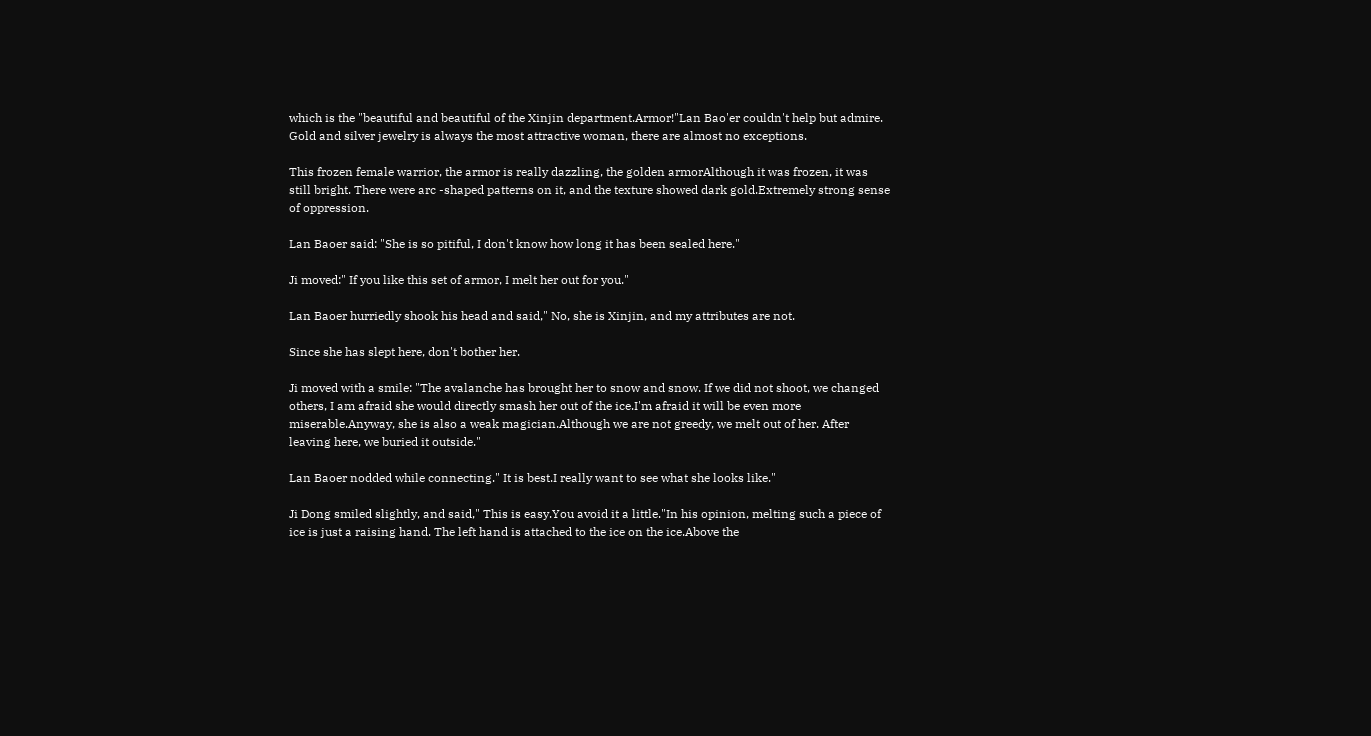which is the "beautiful and beautiful of the Xinjin department.Armor!"Lan Bao'er couldn't help but admire. Gold and silver jewelry is always the most attractive woman, there are almost no exceptions.

This frozen female warrior, the armor is really dazzling, the golden armorAlthough it was frozen, it was still bright. There were arc -shaped patterns on it, and the texture showed dark gold.Extremely strong sense of oppression.

Lan Baoer said: "She is so pitiful, I don't know how long it has been sealed here."

Ji moved:" If you like this set of armor, I melt her out for you."

Lan Baoer hurriedly shook his head and said," No, she is Xinjin, and my attributes are not.

Since she has slept here, don't bother her.

Ji moved with a smile: "The avalanche has brought her to snow and snow. If we did not shoot, we changed others, I am afraid she would directly smash her out of the ice.I'm afraid it will be even more miserable.Anyway, she is also a weak magician.Although we are not greedy, we melt out of her. After leaving here, we buried it outside."

Lan Baoer nodded while connecting." It is best.I really want to see what she looks like."

Ji Dong smiled slightly, and said," This is easy.You avoid it a little."In his opinion, melting such a piece of ice is just a raising hand. The left hand is attached to the ice on the ice.Above the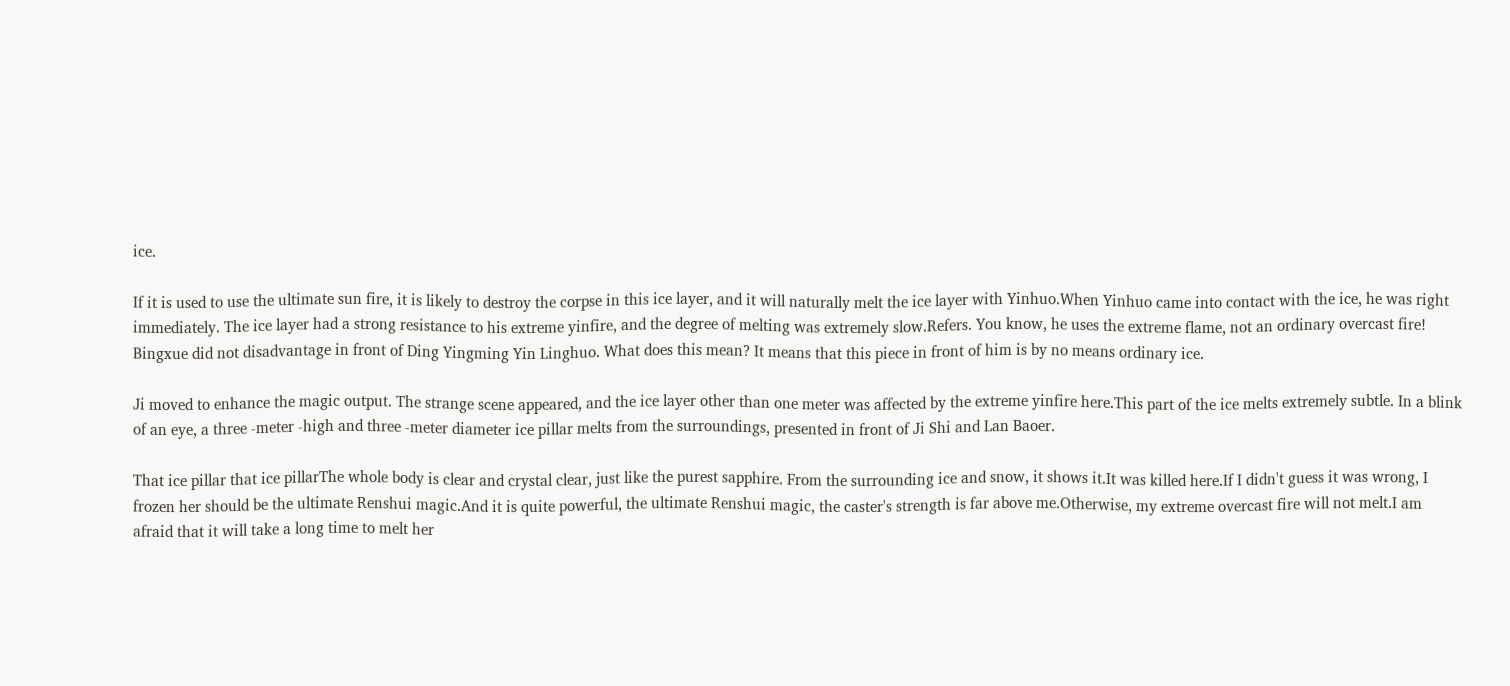ice.

If it is used to use the ultimate sun fire, it is likely to destroy the corpse in this ice layer, and it will naturally melt the ice layer with Yinhuo.When Yinhuo came into contact with the ice, he was right immediately. The ice layer had a strong resistance to his extreme yinfire, and the degree of melting was extremely slow.Refers. You know, he uses the extreme flame, not an ordinary overcast fire! Bingxue did not disadvantage in front of Ding Yingming Yin Linghuo. What does this mean? It means that this piece in front of him is by no means ordinary ice.

Ji moved to enhance the magic output. The strange scene appeared, and the ice layer other than one meter was affected by the extreme yinfire here.This part of the ice melts extremely subtle. In a blink of an eye, a three -meter -high and three -meter diameter ice pillar melts from the surroundings, presented in front of Ji Shi and Lan Baoer.

That ice pillar that ice pillarThe whole body is clear and crystal clear, just like the purest sapphire. From the surrounding ice and snow, it shows it.It was killed here.If I didn't guess it was wrong, I frozen her should be the ultimate Renshui magic.And it is quite powerful, the ultimate Renshui magic, the caster's strength is far above me.Otherwise, my extreme overcast fire will not melt.I am afraid that it will take a long time to melt her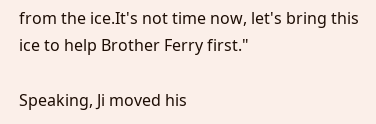from the ice.It's not time now, let's bring this ice to help Brother Ferry first."

Speaking, Ji moved his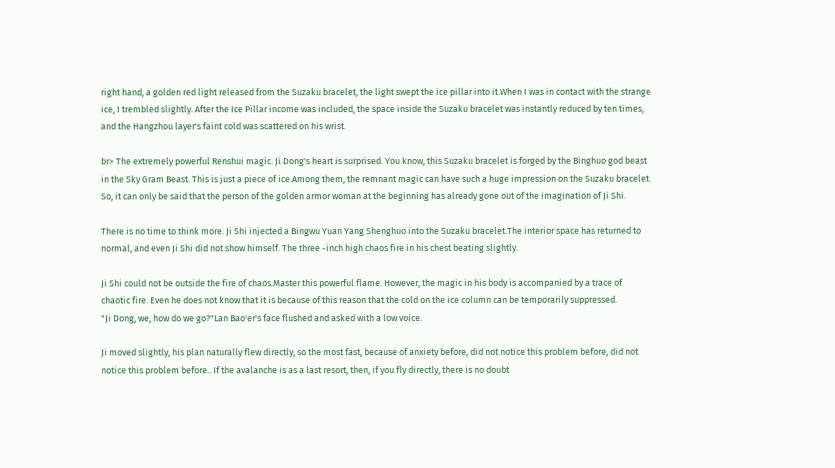right hand, a golden red light released from the Suzaku bracelet, the light swept the ice pillar into it.When I was in contact with the strange ice, I trembled slightly. After the Ice Pillar income was included, the space inside the Suzaku bracelet was instantly reduced by ten times, and the Hangzhou layer's faint cold was scattered on his wrist.

br> The extremely powerful Renshui magic. Ji Dong's heart is surprised. You know, this Suzaku bracelet is forged by the Binghuo god beast in the Sky Gram Beast. This is just a piece of ice.Among them, the remnant magic can have such a huge impression on the Suzaku bracelet. So, it can only be said that the person of the golden armor woman at the beginning has already gone out of the imagination of Ji Shi.

There is no time to think more. Ji Shi injected a Bingwu Yuan Yang Shenghuo into the Suzaku bracelet.The interior space has returned to normal, and even Ji Shi did not show himself. The three -inch high chaos fire in his chest beating slightly.

Ji Shi could not be outside the fire of chaos.Master this powerful flame. However, the magic in his body is accompanied by a trace of chaotic fire. Even he does not know that it is because of this reason that the cold on the ice column can be temporarily suppressed.
"Ji Dong, we, how do we go?"Lan Bao'er's face flushed and asked with a low voice.

Ji moved slightly, his plan naturally flew directly, so the most fast, because of anxiety before, did not notice this problem before, did not notice this problem before.. If the avalanche is as a last resort, then, if you fly directly, there is no doubt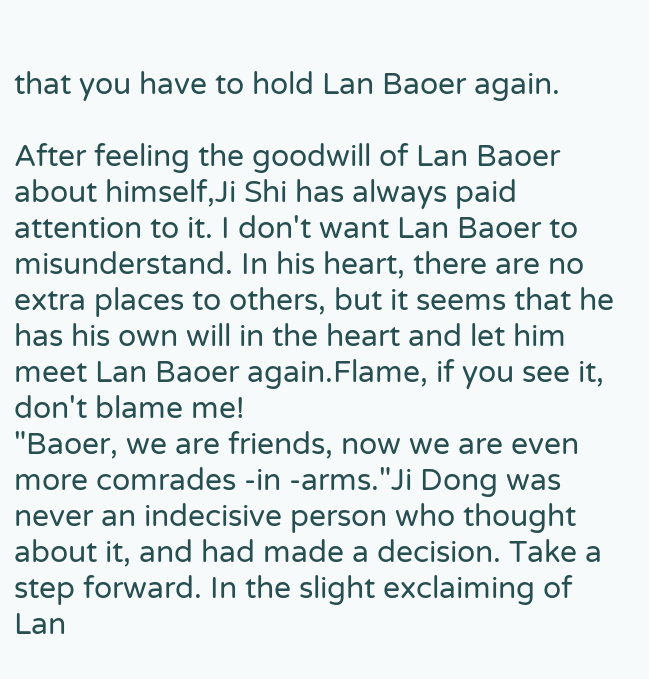that you have to hold Lan Baoer again.

After feeling the goodwill of Lan Baoer about himself,Ji Shi has always paid attention to it. I don't want Lan Baoer to misunderstand. In his heart, there are no extra places to others, but it seems that he has his own will in the heart and let him meet Lan Baoer again.Flame, if you see it, don't blame me!
"Baoer, we are friends, now we are even more comrades -in -arms."Ji Dong was never an indecisive person who thought about it, and had made a decision. Take a step forward. In the slight exclaiming of Lan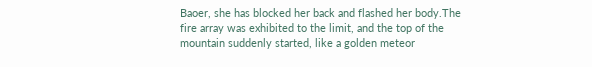Baoer, she has blocked her back and flashed her body.The fire array was exhibited to the limit, and the top of the mountain suddenly started, like a golden meteor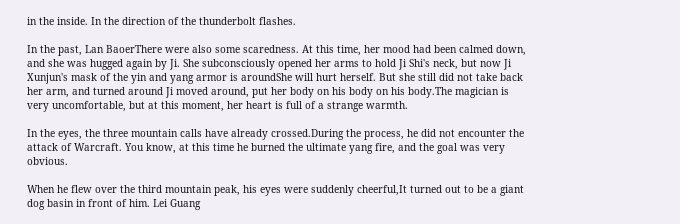in the inside. In the direction of the thunderbolt flashes.

In the past, Lan BaoerThere were also some scaredness. At this time, her mood had been calmed down, and she was hugged again by Ji. She subconsciously opened her arms to hold Ji Shi's neck, but now Ji Xunjun's mask of the yin and yang armor is aroundShe will hurt herself. But she still did not take back her arm, and turned around Ji moved around, put her body on his body on his body.The magician is very uncomfortable, but at this moment, her heart is full of a strange warmth.

In the eyes, the three mountain calls have already crossed.During the process, he did not encounter the attack of Warcraft. You know, at this time he burned the ultimate yang fire, and the goal was very obvious.

When he flew over the third mountain peak, his eyes were suddenly cheerful,It turned out to be a giant dog basin in front of him. Lei Guang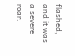flashed, and it was a severe roar.